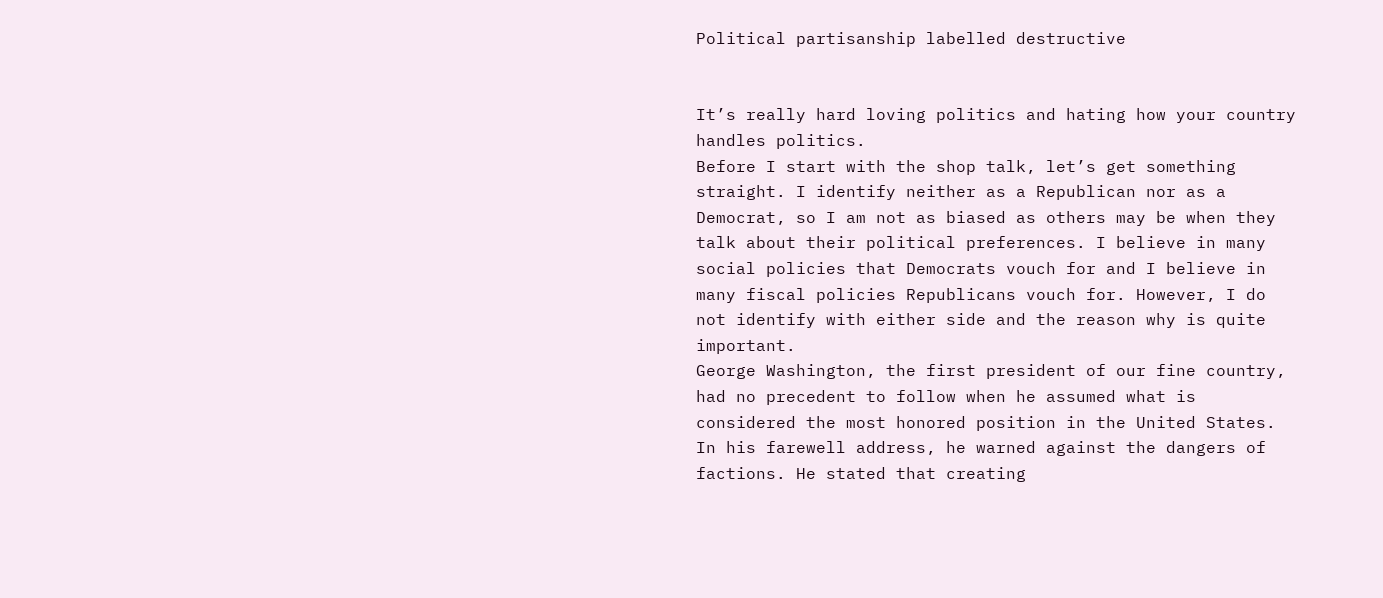Political partisanship labelled destructive


It’s really hard loving politics and hating how your country handles politics.
Before I start with the shop talk, let’s get something straight. I identify neither as a Republican nor as a Democrat, so I am not as biased as others may be when they talk about their political preferences. I believe in many social policies that Democrats vouch for and I believe in many fiscal policies Republicans vouch for. However, I do not identify with either side and the reason why is quite important.
George Washington, the first president of our fine country, had no precedent to follow when he assumed what is considered the most honored position in the United States. In his farewell address, he warned against the dangers of factions. He stated that creating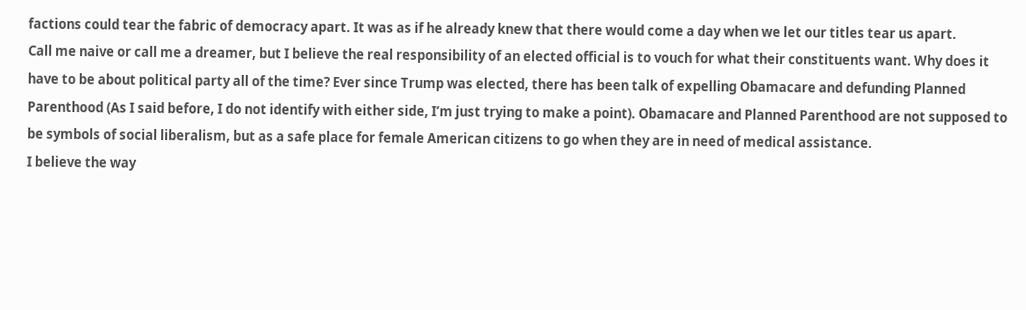factions could tear the fabric of democracy apart. It was as if he already knew that there would come a day when we let our titles tear us apart.
Call me naive or call me a dreamer, but I believe the real responsibility of an elected official is to vouch for what their constituents want. Why does it have to be about political party all of the time? Ever since Trump was elected, there has been talk of expelling Obamacare and defunding Planned Parenthood (As I said before, I do not identify with either side, I’m just trying to make a point). Obamacare and Planned Parenthood are not supposed to be symbols of social liberalism, but as a safe place for female American citizens to go when they are in need of medical assistance.
I believe the way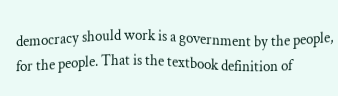democracy should work is a government by the people, for the people. That is the textbook definition of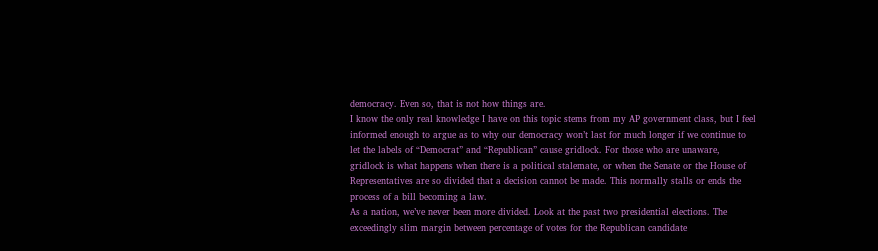democracy. Even so, that is not how things are.
I know the only real knowledge I have on this topic stems from my AP government class, but I feel informed enough to argue as to why our democracy won’t last for much longer if we continue to let the labels of “Democrat” and “Republican” cause gridlock. For those who are unaware, gridlock is what happens when there is a political stalemate, or when the Senate or the House of Representatives are so divided that a decision cannot be made. This normally stalls or ends the process of a bill becoming a law.
As a nation, we’ve never been more divided. Look at the past two presidential elections. The exceedingly slim margin between percentage of votes for the Republican candidate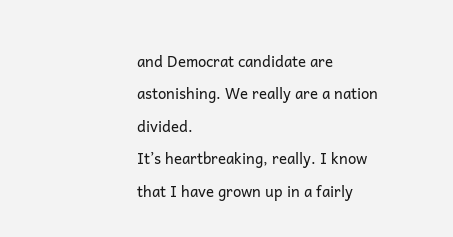and Democrat candidate are astonishing. We really are a nation divided.
It’s heartbreaking, really. I know that I have grown up in a fairly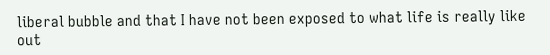liberal bubble and that I have not been exposed to what life is really like out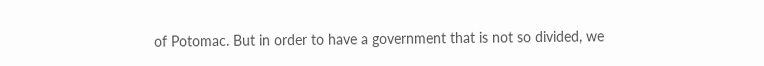of Potomac. But in order to have a government that is not so divided, we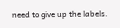need to give up the labels.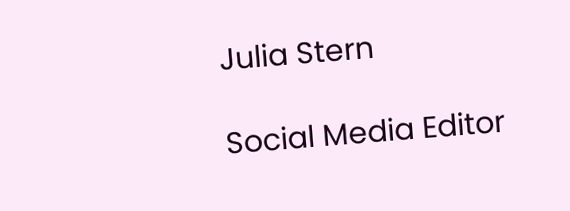Julia Stern

Social Media Editor